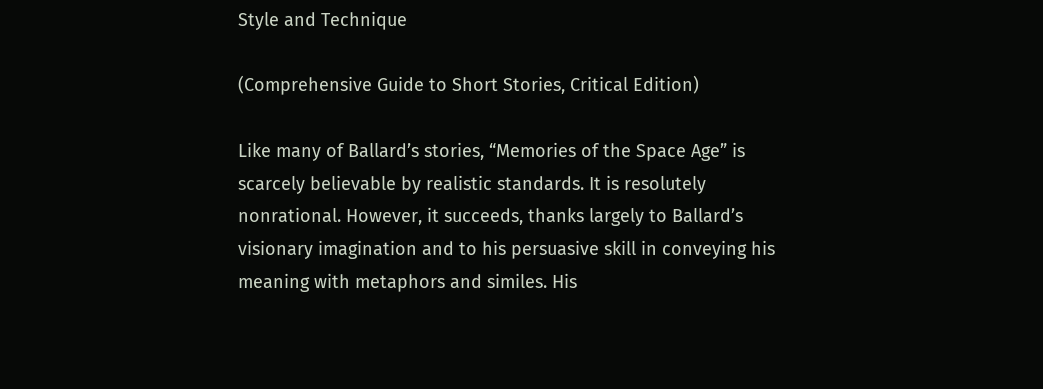Style and Technique

(Comprehensive Guide to Short Stories, Critical Edition)

Like many of Ballard’s stories, “Memories of the Space Age” is scarcely believable by realistic standards. It is resolutely nonrational. However, it succeeds, thanks largely to Ballard’s visionary imagination and to his persuasive skill in conveying his meaning with metaphors and similes. His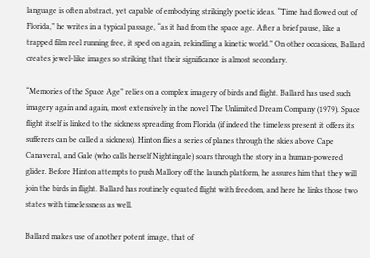language is often abstract, yet capable of embodying strikingly poetic ideas. “Time had flowed out of Florida,” he writes in a typical passage, “as it had from the space age. After a brief pause, like a trapped film reel running free, it sped on again, rekindling a kinetic world.” On other occasions, Ballard creates jewel-like images so striking that their significance is almost secondary.

“Memories of the Space Age” relies on a complex imagery of birds and flight. Ballard has used such imagery again and again, most extensively in the novel The Unlimited Dream Company (1979). Space flight itself is linked to the sickness spreading from Florida (if indeed the timeless present it offers its sufferers can be called a sickness). Hinton flies a series of planes through the skies above Cape Canaveral, and Gale (who calls herself Nightingale) soars through the story in a human-powered glider. Before Hinton attempts to push Mallory off the launch platform, he assures him that they will join the birds in flight. Ballard has routinely equated flight with freedom, and here he links those two states with timelessness as well.

Ballard makes use of another potent image, that of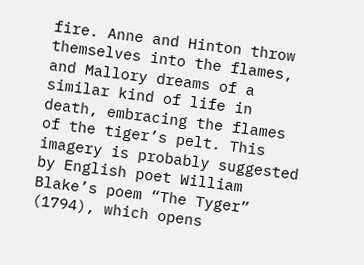fire. Anne and Hinton throw themselves into the flames, and Mallory dreams of a similar kind of life in death, embracing the flames of the tiger’s pelt. This imagery is probably suggested by English poet William Blake’s poem “The Tyger” (1794), which opens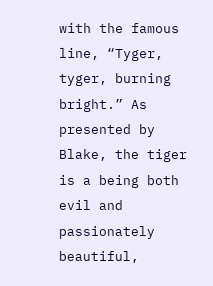with the famous line, “Tyger, tyger, burning bright.” As presented by Blake, the tiger is a being both evil and passionately beautiful,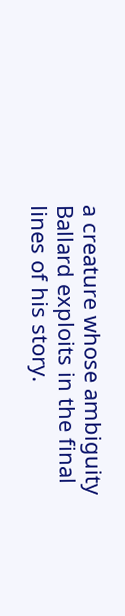a creature whose ambiguity Ballard exploits in the final lines of his story.